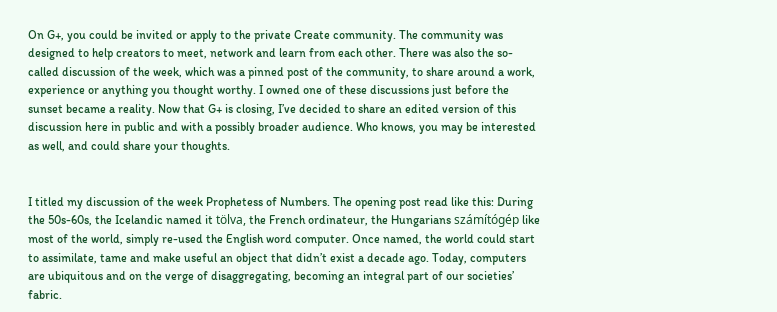On G+, you could be invited or apply to the private Create community. The community was designed to help creators to meet, network and learn from each other. There was also the so-called discussion of the week, which was a pinned post of the community, to share around a work, experience or anything you thought worthy. I owned one of these discussions just before the sunset became a reality. Now that G+ is closing, I’ve decided to share an edited version of this discussion here in public and with a possibly broader audience. Who knows, you may be interested as well, and could share your thoughts.


I titled my discussion of the week Prophetess of Numbers. The opening post read like this: During the 50s-60s, the Icelandic named it tölva, the French ordinateur, the Hungarians számítógép like most of the world, simply re-used the English word computer. Once named, the world could start to assimilate, tame and make useful an object that didn’t exist a decade ago. Today, computers are ubiquitous and on the verge of disaggregating, becoming an integral part of our societies’ fabric.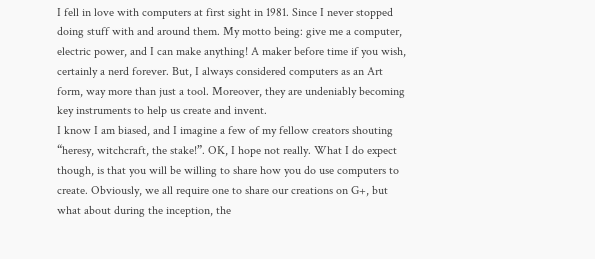I fell in love with computers at first sight in 1981. Since I never stopped doing stuff with and around them. My motto being: give me a computer, electric power, and I can make anything! A maker before time if you wish, certainly a nerd forever. But, I always considered computers as an Art form, way more than just a tool. Moreover, they are undeniably becoming key instruments to help us create and invent.
I know I am biased, and I imagine a few of my fellow creators shouting “heresy, witchcraft, the stake!”. OK, I hope not really. What I do expect though, is that you will be willing to share how you do use computers to create. Obviously, we all require one to share our creations on G+, but what about during the inception, the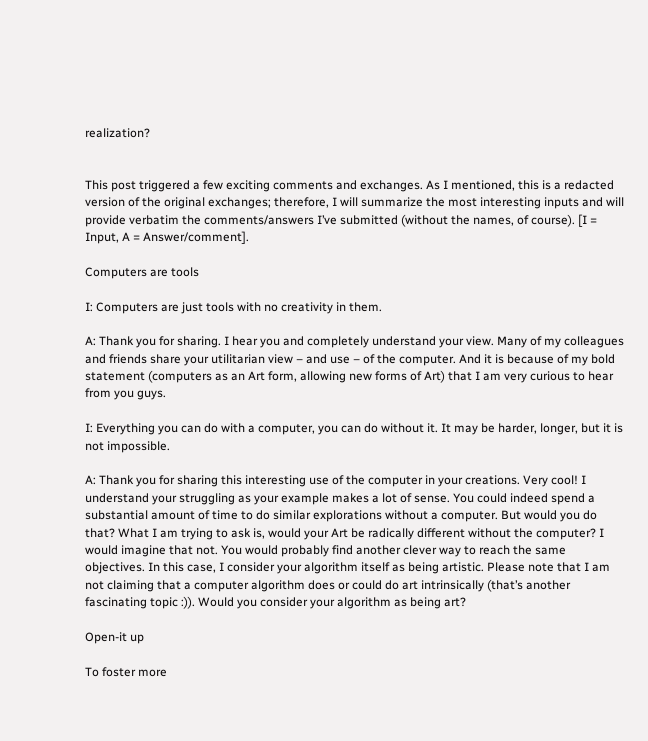realization?


This post triggered a few exciting comments and exchanges. As I mentioned, this is a redacted version of the original exchanges; therefore, I will summarize the most interesting inputs and will provide verbatim the comments/answers I’ve submitted (without the names, of course). [I = Input, A = Answer/comment].

Computers are tools

I: Computers are just tools with no creativity in them.

A: Thank you for sharing. I hear you and completely understand your view. Many of my colleagues and friends share your utilitarian view – and use – of the computer. And it is because of my bold statement (computers as an Art form, allowing new forms of Art) that I am very curious to hear from you guys.

I: Everything you can do with a computer, you can do without it. It may be harder, longer, but it is not impossible.

A: Thank you for sharing this interesting use of the computer in your creations. Very cool! I understand your struggling as your example makes a lot of sense. You could indeed spend a substantial amount of time to do similar explorations without a computer. But would you do that? What I am trying to ask is, would your Art be radically different without the computer? I would imagine that not. You would probably find another clever way to reach the same objectives. In this case, I consider your algorithm itself as being artistic. Please note that I am not claiming that a computer algorithm does or could do art intrinsically (that’s another fascinating topic :)). Would you consider your algorithm as being art?

Open-it up

To foster more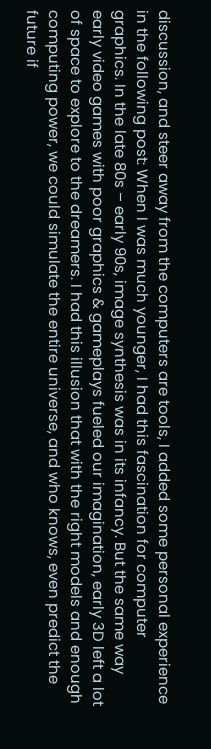discussion, and steer away from the computers are tools, I added some personal experience in the following post: When I was much younger, I had this fascination for computer graphics. In the late 80s – early 90s, image synthesis was in its infancy. But the same way early video games with poor graphics & gameplays fueled our imagination, early 3D left a lot of space to explore to the dreamers. I had this illusion that with the right models and enough computing power, we could simulate the entire universe, and who knows, even predict the future if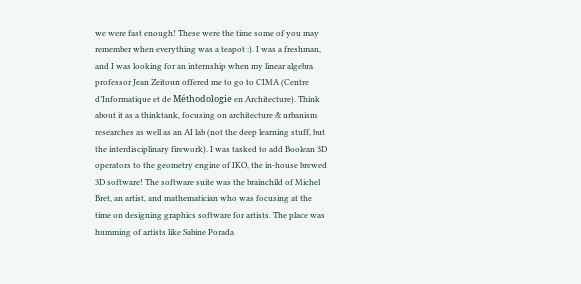we were fast enough! These were the time some of you may remember when everything was a teapot :). I was a freshman, and I was looking for an internship when my linear algebra professor Jean Zeitoun offered me to go to CIMA (Centre d’Informatique et de Méthodologie en Architecture). Think about it as a thinktank, focusing on architecture & urbanism researches as well as an AI lab (not the deep learning stuff, but the interdisciplinary firework). I was tasked to add Boolean 3D operators to the geometry engine of IKO, the in-house brewed 3D software! The software suite was the brainchild of Michel Bret, an artist, and mathematician who was focusing at the time on designing graphics software for artists. The place was humming of artists like Sabine Porada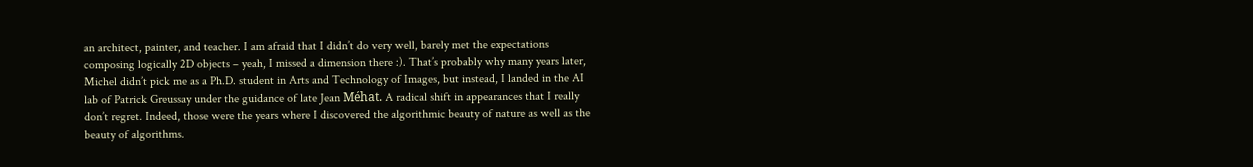an architect, painter, and teacher. I am afraid that I didn’t do very well, barely met the expectations composing logically 2D objects – yeah, I missed a dimension there :). That’s probably why many years later, Michel didn’t pick me as a Ph.D. student in Arts and Technology of Images, but instead, I landed in the AI lab of Patrick Greussay under the guidance of late Jean Méhat. A radical shift in appearances that I really don’t regret. Indeed, those were the years where I discovered the algorithmic beauty of nature as well as the beauty of algorithms.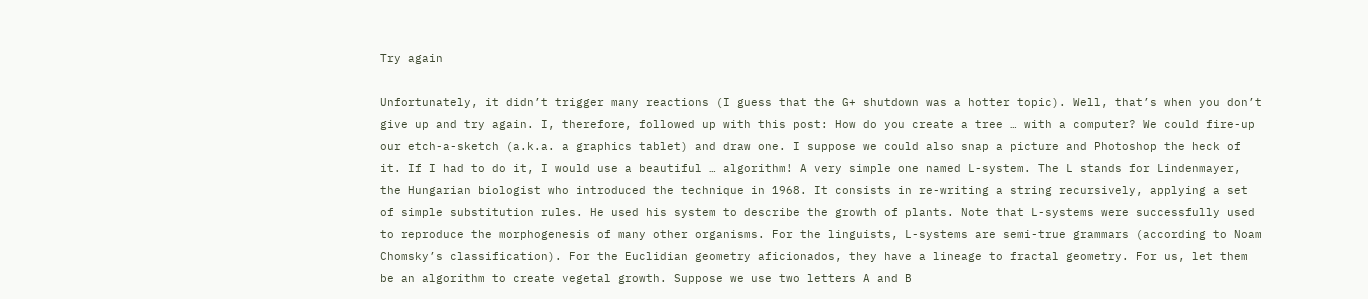Try again

Unfortunately, it didn’t trigger many reactions (I guess that the G+ shutdown was a hotter topic). Well, that’s when you don’t give up and try again. I, therefore, followed up with this post: How do you create a tree … with a computer? We could fire-up our etch-a-sketch (a.k.a. a graphics tablet) and draw one. I suppose we could also snap a picture and Photoshop the heck of it. If I had to do it, I would use a beautiful … algorithm! A very simple one named L-system. The L stands for Lindenmayer, the Hungarian biologist who introduced the technique in 1968. It consists in re-writing a string recursively, applying a set of simple substitution rules. He used his system to describe the growth of plants. Note that L-systems were successfully used to reproduce the morphogenesis of many other organisms. For the linguists, L-systems are semi-true grammars (according to Noam Chomsky’s classification). For the Euclidian geometry aficionados, they have a lineage to fractal geometry. For us, let them be an algorithm to create vegetal growth. Suppose we use two letters A and B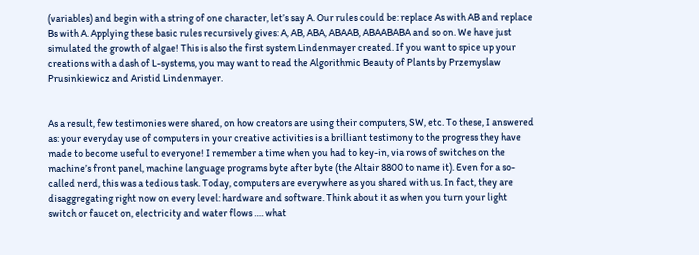(variables) and begin with a string of one character, let’s say A. Our rules could be: replace As with AB and replace Bs with A. Applying these basic rules recursively gives: A, AB, ABA, ABAAB, ABAABABA and so on. We have just simulated the growth of algae! This is also the first system Lindenmayer created. If you want to spice up your creations with a dash of L-systems, you may want to read the Algorithmic Beauty of Plants by Przemyslaw Prusinkiewicz and Aristid Lindenmayer.


As a result, few testimonies were shared, on how creators are using their computers, SW, etc. To these, I answered as: your everyday use of computers in your creative activities is a brilliant testimony to the progress they have made to become useful to everyone! I remember a time when you had to key-in, via rows of switches on the machine’s front panel, machine language programs byte after byte (the Altair 8800 to name it). Even for a so-called nerd, this was a tedious task. Today, computers are everywhere as you shared with us. In fact, they are disaggregating right now on every level: hardware and software. Think about it as when you turn your light switch or faucet on, electricity and water flows …. what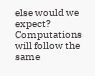else would we expect? Computations will follow the same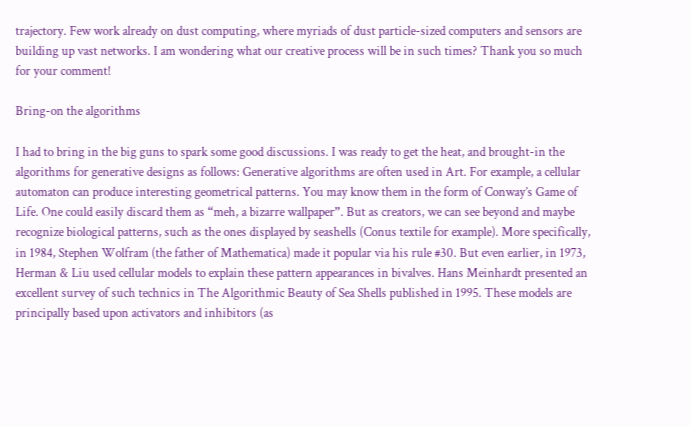trajectory. Few work already on dust computing, where myriads of dust particle-sized computers and sensors are building up vast networks. I am wondering what our creative process will be in such times? Thank you so much for your comment!

Bring-on the algorithms

I had to bring in the big guns to spark some good discussions. I was ready to get the heat, and brought-in the algorithms for generative designs as follows: Generative algorithms are often used in Art. For example, a cellular automaton can produce interesting geometrical patterns. You may know them in the form of Conway’s Game of Life. One could easily discard them as “meh, a bizarre wallpaper”. But as creators, we can see beyond and maybe recognize biological patterns, such as the ones displayed by seashells (Conus textile for example). More specifically, in 1984, Stephen Wolfram (the father of Mathematica) made it popular via his rule #30. But even earlier, in 1973, Herman & Liu used cellular models to explain these pattern appearances in bivalves. Hans Meinhardt presented an excellent survey of such technics in The Algorithmic Beauty of Sea Shells published in 1995. These models are principally based upon activators and inhibitors (as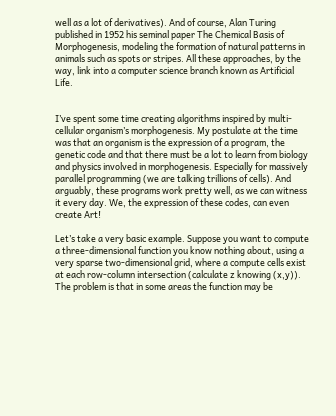well as a lot of derivatives). And of course, Alan Turing published in 1952 his seminal paper The Chemical Basis of Morphogenesis, modeling the formation of natural patterns in animals such as spots or stripes. All these approaches, by the way, link into a computer science branch known as Artificial Life.


I’ve spent some time creating algorithms inspired by multi-cellular organism’s morphogenesis. My postulate at the time was that an organism is the expression of a program, the genetic code and that there must be a lot to learn from biology and physics involved in morphogenesis. Especially for massively parallel programming (we are talking trillions of cells). And arguably, these programs work pretty well, as we can witness it every day. We, the expression of these codes, can even create Art!

Let’s take a very basic example. Suppose you want to compute a three-dimensional function you know nothing about, using a very sparse two-dimensional grid, where a compute cells exist at each row-column intersection (calculate z knowing (x,y)). The problem is that in some areas the function may be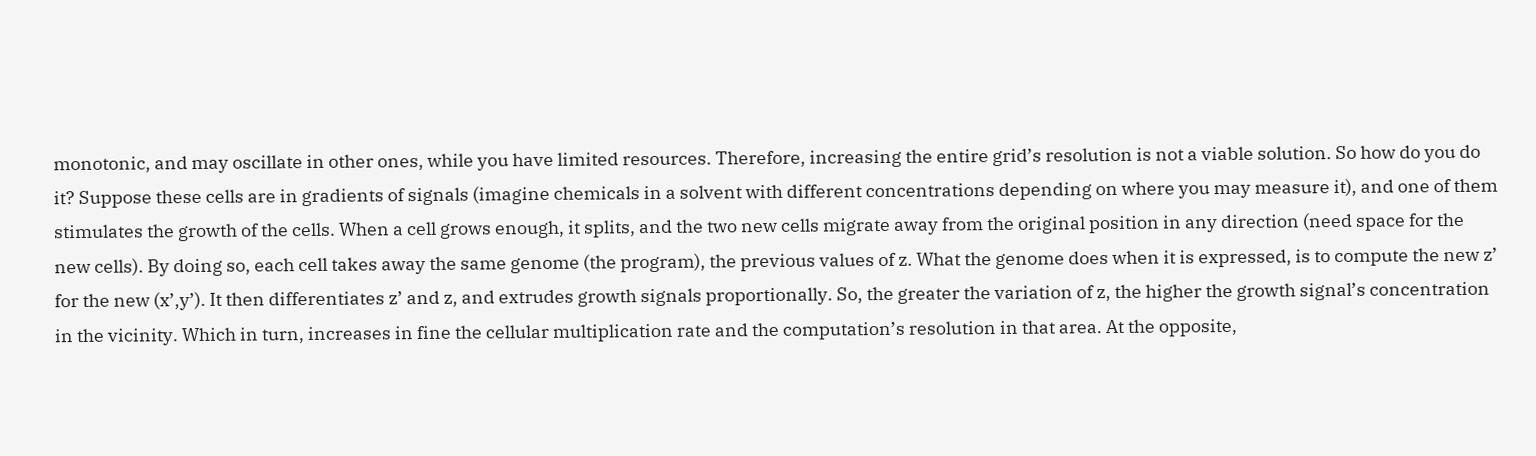monotonic, and may oscillate in other ones, while you have limited resources. Therefore, increasing the entire grid’s resolution is not a viable solution. So how do you do it? Suppose these cells are in gradients of signals (imagine chemicals in a solvent with different concentrations depending on where you may measure it), and one of them stimulates the growth of the cells. When a cell grows enough, it splits, and the two new cells migrate away from the original position in any direction (need space for the new cells). By doing so, each cell takes away the same genome (the program), the previous values of z. What the genome does when it is expressed, is to compute the new z’ for the new (x’,y’). It then differentiates z’ and z, and extrudes growth signals proportionally. So, the greater the variation of z, the higher the growth signal’s concentration in the vicinity. Which in turn, increases in fine the cellular multiplication rate and the computation’s resolution in that area. At the opposite,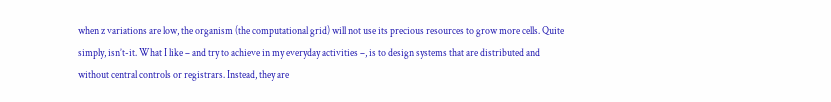when z variations are low, the organism (the computational grid) will not use its precious resources to grow more cells. Quite simply, isn’t-it. What I like – and try to achieve in my everyday activities –, is to design systems that are distributed and without central controls or registrars. Instead, they are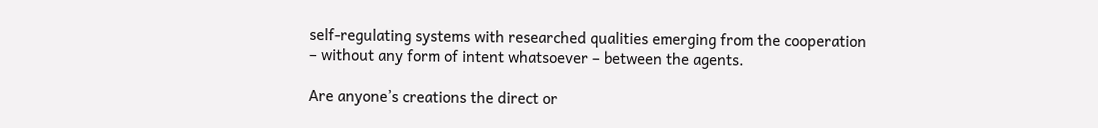self-regulating systems with researched qualities emerging from the cooperation – without any form of intent whatsoever – between the agents.

Are anyone’s creations the direct or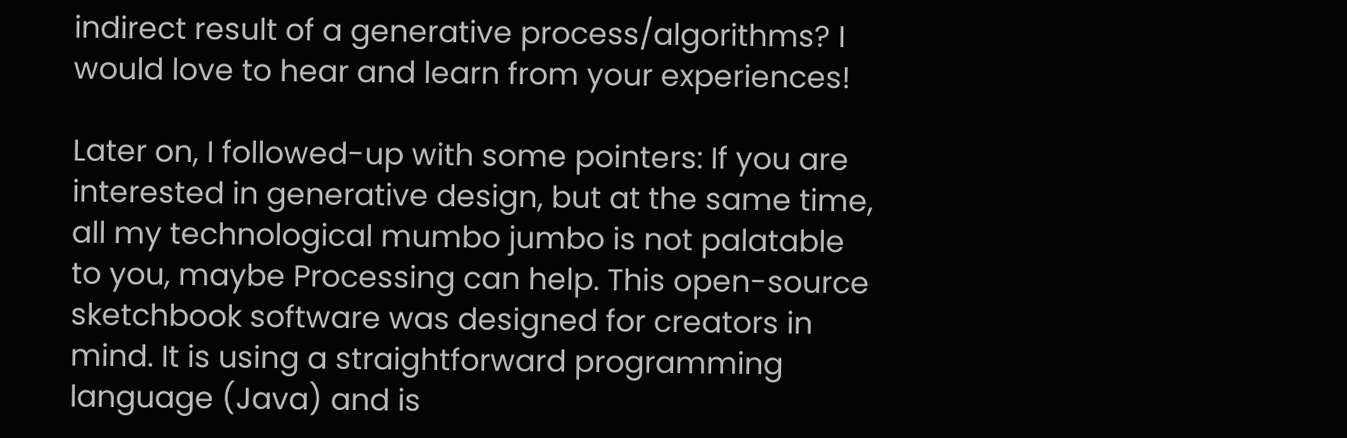indirect result of a generative process/algorithms? I would love to hear and learn from your experiences!

Later on, I followed-up with some pointers: If you are interested in generative design, but at the same time, all my technological mumbo jumbo is not palatable to you, maybe Processing can help. This open-source sketchbook software was designed for creators in mind. It is using a straightforward programming language (Java) and is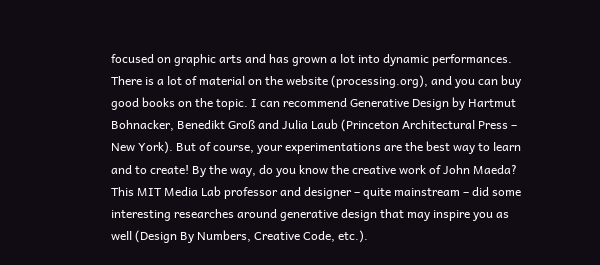focused on graphic arts and has grown a lot into dynamic performances. There is a lot of material on the website (processing.org), and you can buy good books on the topic. I can recommend Generative Design by Hartmut Bohnacker, Benedikt Groß and Julia Laub (Princeton Architectural Press – New York). But of course, your experimentations are the best way to learn and to create! By the way, do you know the creative work of John Maeda? This MIT Media Lab professor and designer – quite mainstream – did some interesting researches around generative design that may inspire you as well (Design By Numbers, Creative Code, etc.).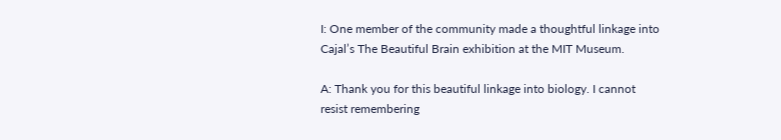I: One member of the community made a thoughtful linkage into Cajal’s The Beautiful Brain exhibition at the MIT Museum.

A: Thank you for this beautiful linkage into biology. I cannot resist remembering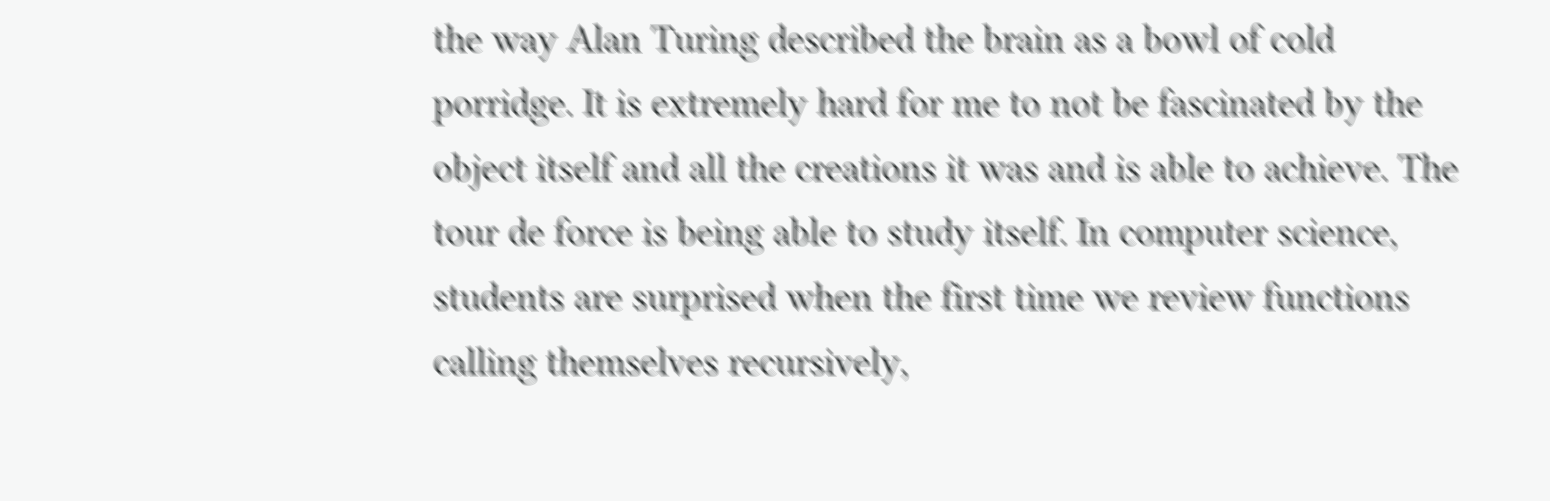the way Alan Turing described the brain as a bowl of cold porridge. It is extremely hard for me to not be fascinated by the object itself and all the creations it was and is able to achieve. The tour de force is being able to study itself. In computer science, students are surprised when the first time we review functions calling themselves recursively,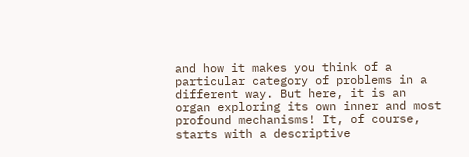and how it makes you think of a particular category of problems in a different way. But here, it is an organ exploring its own inner and most profound mechanisms! It, of course, starts with a descriptive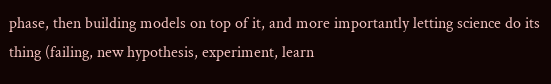phase, then building models on top of it, and more importantly letting science do its thing (failing, new hypothesis, experiment, learn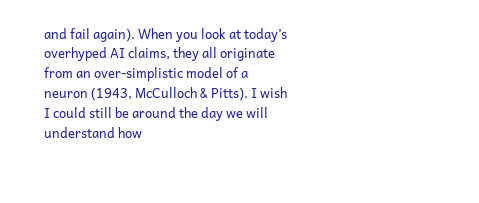and fail again). When you look at today’s overhyped AI claims, they all originate from an over-simplistic model of a neuron (1943, McCulloch & Pitts). I wish I could still be around the day we will understand how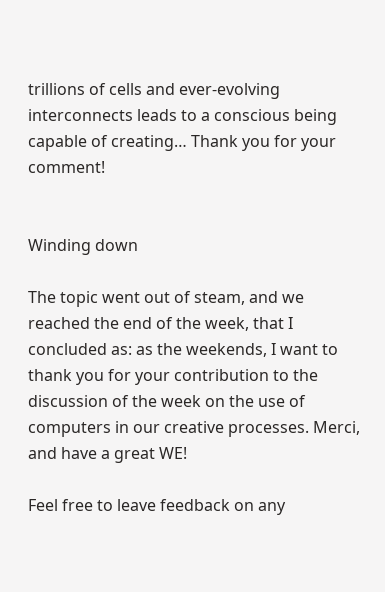trillions of cells and ever-evolving interconnects leads to a conscious being capable of creating… Thank you for your comment!


Winding down

The topic went out of steam, and we reached the end of the week, that I concluded as: as the weekends, I want to thank you for your contribution to the discussion of the week on the use of computers in our creative processes. Merci, and have a great WE!

Feel free to leave feedback on any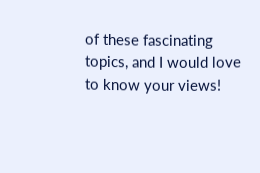of these fascinating topics, and I would love to know your views!